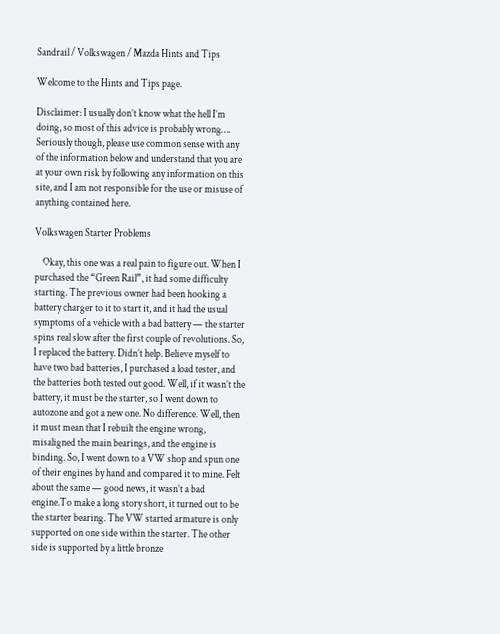Sandrail / Volkswagen / Mazda Hints and Tips

Welcome to the Hints and Tips page.

Disclaimer: I usually don’t know what the hell I’m doing, so most of this advice is probably wrong…. Seriously though, please use common sense with any of the information below and understand that you are at your own risk by following any information on this site, and I am not responsible for the use or misuse of anything contained here.

Volkswagen Starter Problems

    Okay, this one was a real pain to figure out. When I purchased the “Green Rail”, it had some difficulty starting. The previous owner had been hooking a battery charger to it to start it, and it had the usual symptoms of a vehicle with a bad battery — the starter spins real slow after the first couple of revolutions. So, I replaced the battery. Didn’t help. Believe myself to have two bad batteries, I purchased a load tester, and the batteries both tested out good. Well, if it wasn’t the battery, it must be the starter, so I went down to autozone and got a new one. No difference. Well, then it must mean that I rebuilt the engine wrong, misaligned the main bearings, and the engine is binding. So, I went down to a VW shop and spun one of their engines by hand and compared it to mine. Felt about the same — good news, it wasn’t a bad engine.To make a long story short, it turned out to be the starter bearing. The VW started armature is only supported on one side within the starter. The other side is supported by a little bronze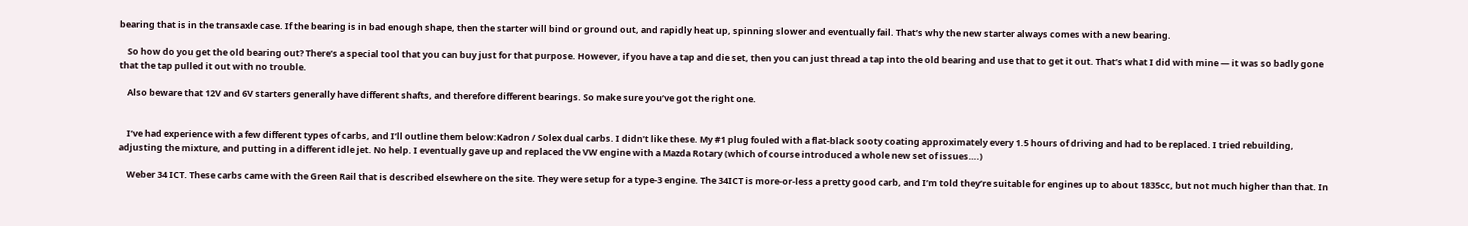bearing that is in the transaxle case. If the bearing is in bad enough shape, then the starter will bind or ground out, and rapidly heat up, spinning slower and eventually fail. That’s why the new starter always comes with a new bearing.

    So how do you get the old bearing out? There’s a special tool that you can buy just for that purpose. However, if you have a tap and die set, then you can just thread a tap into the old bearing and use that to get it out. That’s what I did with mine — it was so badly gone that the tap pulled it out with no trouble.

    Also beware that 12V and 6V starters generally have different shafts, and therefore different bearings. So make sure you’ve got the right one.


    I’ve had experience with a few different types of carbs, and I’ll outline them below:Kadron / Solex dual carbs. I didn’t like these. My #1 plug fouled with a flat-black sooty coating approximately every 1.5 hours of driving and had to be replaced. I tried rebuilding, adjusting the mixture, and putting in a different idle jet. No help. I eventually gave up and replaced the VW engine with a Mazda Rotary (which of course introduced a whole new set of issues….)

    Weber 34 ICT. These carbs came with the Green Rail that is described elsewhere on the site. They were setup for a type-3 engine. The 34ICT is more-or-less a pretty good carb, and I’m told they’re suitable for engines up to about 1835cc, but not much higher than that. In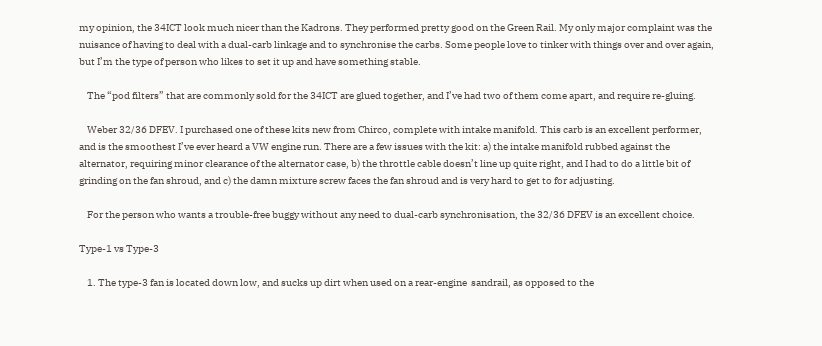my opinion, the 34ICT look much nicer than the Kadrons. They performed pretty good on the Green Rail. My only major complaint was the nuisance of having to deal with a dual-carb linkage and to synchronise the carbs. Some people love to tinker with things over and over again, but I’m the type of person who likes to set it up and have something stable.

    The “pod filters” that are commonly sold for the 34ICT are glued together, and I’ve had two of them come apart, and require re-gluing.

    Weber 32/36 DFEV. I purchased one of these kits new from Chirco, complete with intake manifold. This carb is an excellent performer, and is the smoothest I’ve ever heard a VW engine run. There are a few issues with the kit: a) the intake manifold rubbed against the alternator, requiring minor clearance of the alternator case, b) the throttle cable doesn’t line up quite right, and I had to do a little bit of grinding on the fan shroud, and c) the damn mixture screw faces the fan shroud and is very hard to get to for adjusting.

    For the person who wants a trouble-free buggy without any need to dual-carb synchronisation, the 32/36 DFEV is an excellent choice.

Type-1 vs Type-3

    1. The type-3 fan is located down low, and sucks up dirt when used on a rear-engine  sandrail, as opposed to the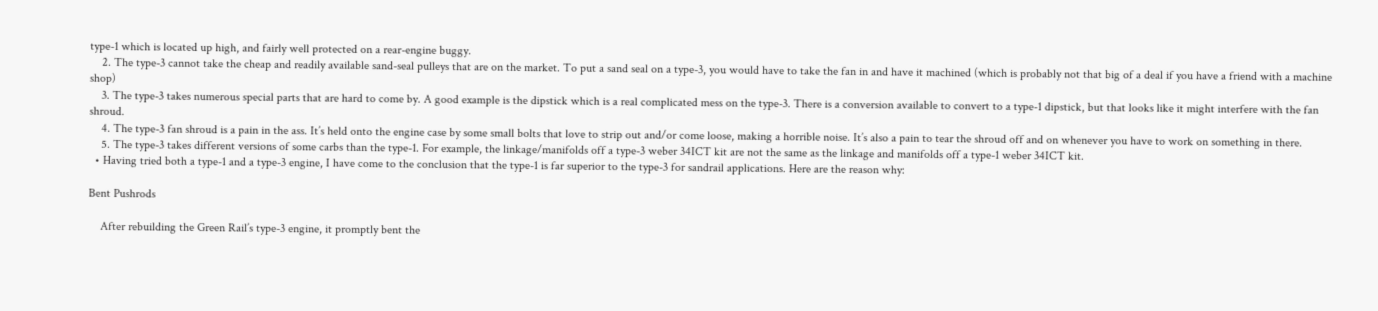type-1 which is located up high, and fairly well protected on a rear-engine buggy.
    2. The type-3 cannot take the cheap and readily available sand-seal pulleys that are on the market. To put a sand seal on a type-3, you would have to take the fan in and have it machined (which is probably not that big of a deal if you have a friend with a machine shop)
    3. The type-3 takes numerous special parts that are hard to come by. A good example is the dipstick which is a real complicated mess on the type-3. There is a conversion available to convert to a type-1 dipstick, but that looks like it might interfere with the fan shroud.
    4. The type-3 fan shroud is a pain in the ass. It’s held onto the engine case by some small bolts that love to strip out and/or come loose, making a horrible noise. It’s also a pain to tear the shroud off and on whenever you have to work on something in there.
    5. The type-3 takes different versions of some carbs than the type-1. For example, the linkage/manifolds off a type-3 weber 34ICT kit are not the same as the linkage and manifolds off a type-1 weber 34ICT kit.
  • Having tried both a type-1 and a type-3 engine, I have come to the conclusion that the type-1 is far superior to the type-3 for sandrail applications. Here are the reason why:

Bent Pushrods

    After rebuilding the Green Rail’s type-3 engine, it promptly bent the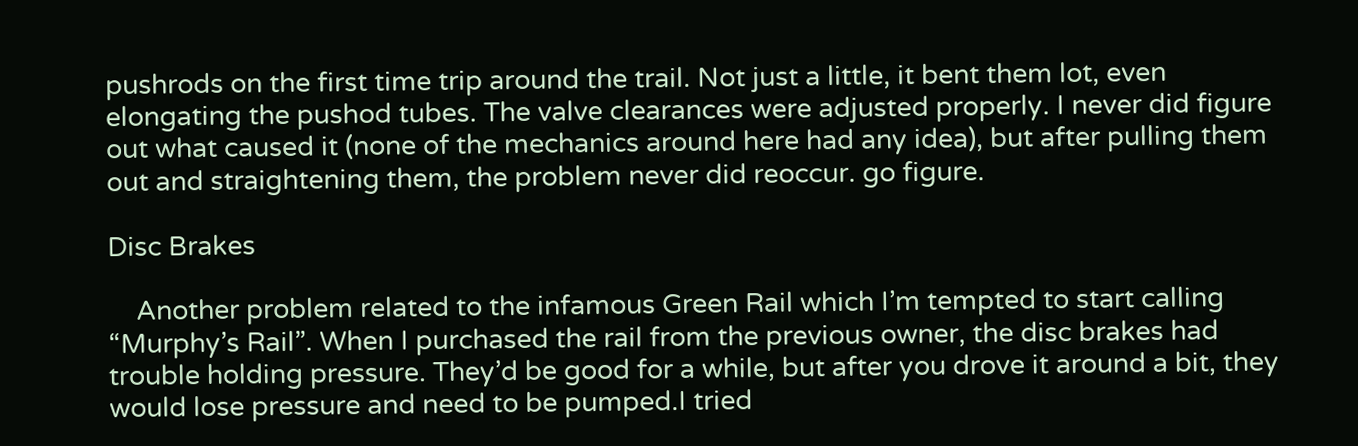pushrods on the first time trip around the trail. Not just a little, it bent them lot, even elongating the pushod tubes. The valve clearances were adjusted properly. I never did figure out what caused it (none of the mechanics around here had any idea), but after pulling them out and straightening them, the problem never did reoccur. go figure.

Disc Brakes

    Another problem related to the infamous Green Rail which I’m tempted to start calling “Murphy’s Rail”. When I purchased the rail from the previous owner, the disc brakes had trouble holding pressure. They’d be good for a while, but after you drove it around a bit, they would lose pressure and need to be pumped.I tried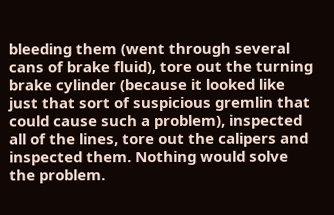bleeding them (went through several cans of brake fluid), tore out the turning brake cylinder (because it looked like just that sort of suspicious gremlin that could cause such a problem), inspected all of the lines, tore out the calipers and inspected them. Nothing would solve the problem.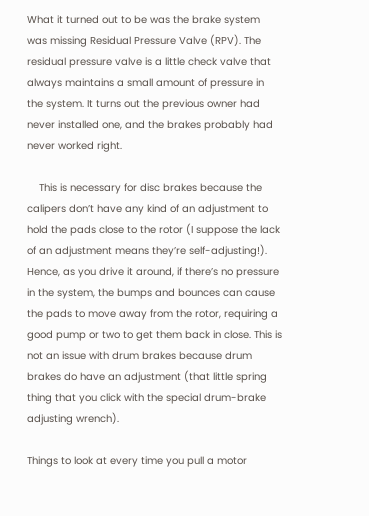What it turned out to be was the brake system was missing Residual Pressure Valve (RPV). The residual pressure valve is a little check valve that always maintains a small amount of pressure in the system. It turns out the previous owner had never installed one, and the brakes probably had never worked right.

    This is necessary for disc brakes because the calipers don’t have any kind of an adjustment to hold the pads close to the rotor (I suppose the lack of an adjustment means they’re self-adjusting!). Hence, as you drive it around, if there’s no pressure in the system, the bumps and bounces can cause the pads to move away from the rotor, requiring a good pump or two to get them back in close. This is not an issue with drum brakes because drum brakes do have an adjustment (that little spring thing that you click with the special drum-brake adjusting wrench).

Things to look at every time you pull a motor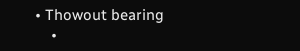• Thowout bearing
    •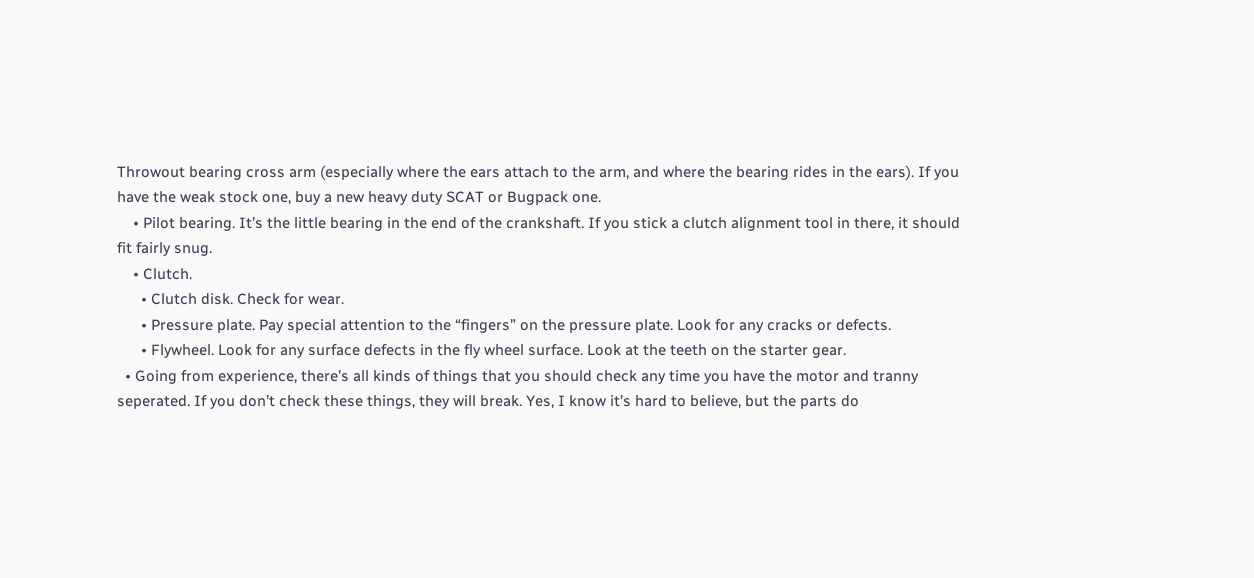Throwout bearing cross arm (especially where the ears attach to the arm, and where the bearing rides in the ears). If you have the weak stock one, buy a new heavy duty SCAT or Bugpack one.
    • Pilot bearing. It’s the little bearing in the end of the crankshaft. If you stick a clutch alignment tool in there, it should fit fairly snug.
    • Clutch.
      • Clutch disk. Check for wear.
      • Pressure plate. Pay special attention to the “fingers” on the pressure plate. Look for any cracks or defects.
      • Flywheel. Look for any surface defects in the fly wheel surface. Look at the teeth on the starter gear.
  • Going from experience, there’s all kinds of things that you should check any time you have the motor and tranny seperated. If you don’t check these things, they will break. Yes, I know it’s hard to believe, but the parts do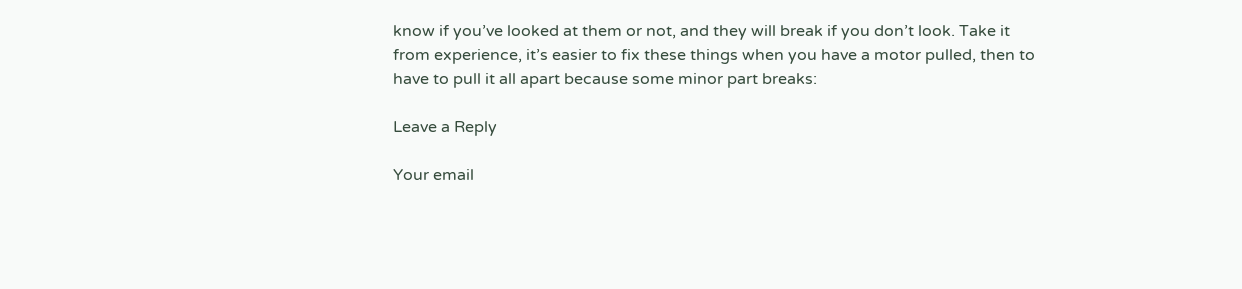know if you’ve looked at them or not, and they will break if you don’t look. Take it from experience, it’s easier to fix these things when you have a motor pulled, then to have to pull it all apart because some minor part breaks:

Leave a Reply

Your email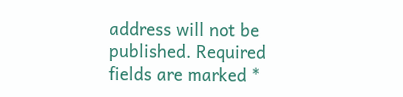address will not be published. Required fields are marked *